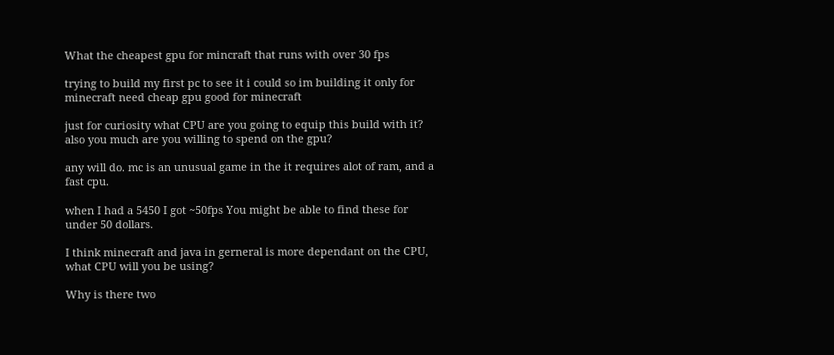What the cheapest gpu for mincraft that runs with over 30 fps

trying to build my first pc to see it i could so im building it only for minecraft need cheap gpu good for minecraft

just for curiosity what CPU are you going to equip this build with it? also you much are you willing to spend on the gpu?

any will do. mc is an unusual game in the it requires alot of ram, and a fast cpu.

when I had a 5450 I got ~50fps You might be able to find these for under 50 dollars.

I think minecraft and java in gerneral is more dependant on the CPU, what CPU will you be using?

Why is there two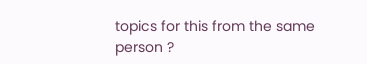topics for this from the same person ?